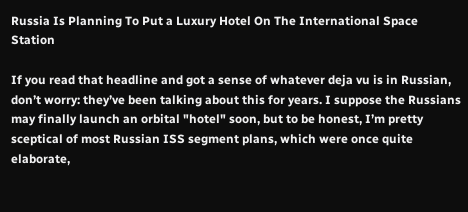Russia Is Planning To Put a Luxury Hotel On The International Space Station

If you read that headline and got a sense of whatever deja vu is in Russian, don’t worry: they’ve been talking about this for years. I suppose the Russians may finally launch an orbital "hotel" soon, but to be honest, I’m pretty sceptical of most Russian ISS segment plans, which were once quite elaborate,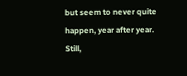but seem to never quite happen, year after year. Still,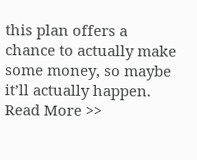this plan offers a chance to actually make some money, so maybe it’ll actually happen. Read More >>